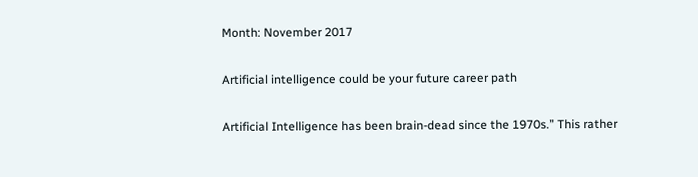Month: November 2017

Artificial intelligence could be your future career path

Artificial Intelligence has been brain-dead since the 1970s.” This rather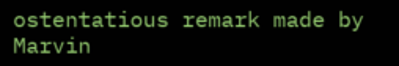ostentatious remark made by Marvin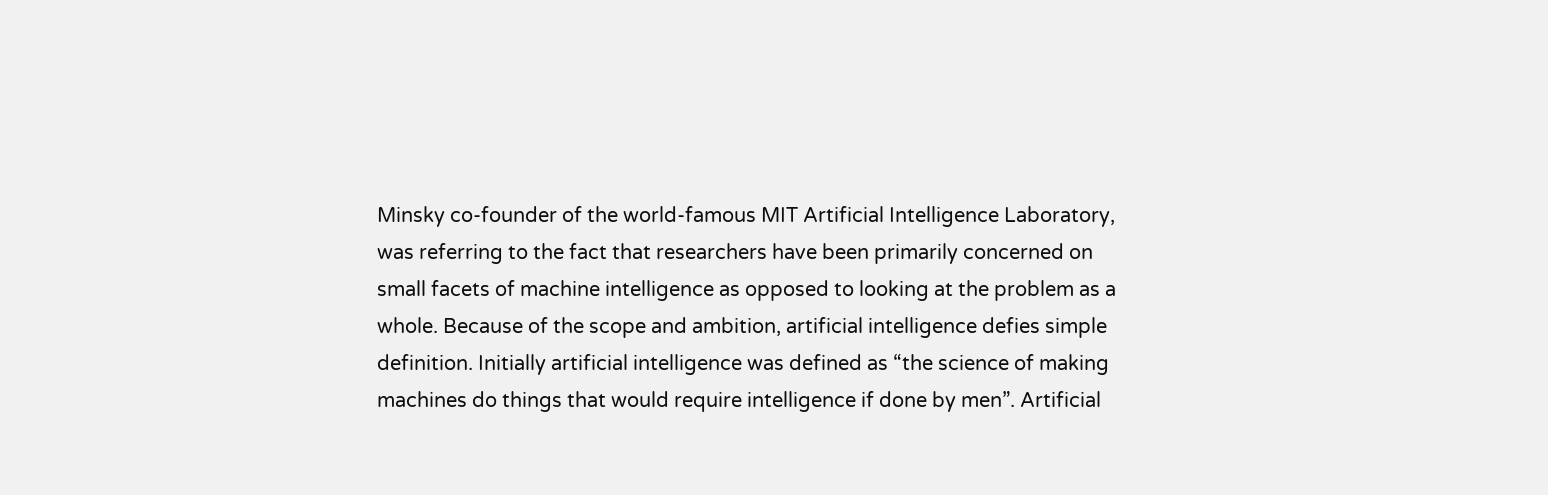Minsky co-founder of the world-famous MIT Artificial Intelligence Laboratory, was referring to the fact that researchers have been primarily concerned on small facets of machine intelligence as opposed to looking at the problem as a whole. Because of the scope and ambition, artificial intelligence defies simple definition. Initially artificial intelligence was defined as “the science of making machines do things that would require intelligence if done by men”. Artificial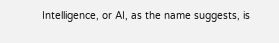Intelligence, or AI, as the name suggests, is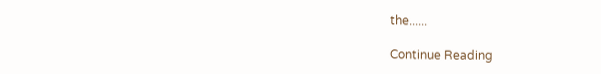the......

Continue Reading